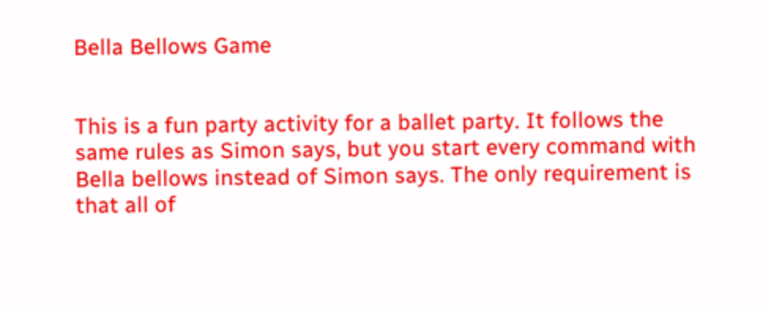Bella Bellows Game


This is a fun party activity for a ballet party. It follows the same rules as Simon says, but you start every command with Bella bellows instead of Simon says. The only requirement is that all of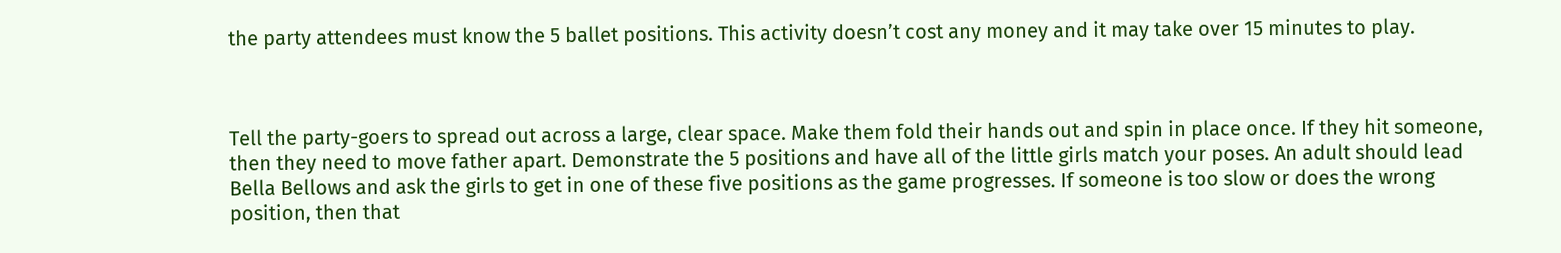the party attendees must know the 5 ballet positions. This activity doesn’t cost any money and it may take over 15 minutes to play.



Tell the party-goers to spread out across a large, clear space. Make them fold their hands out and spin in place once. If they hit someone, then they need to move father apart. Demonstrate the 5 positions and have all of the little girls match your poses. An adult should lead Bella Bellows and ask the girls to get in one of these five positions as the game progresses. If someone is too slow or does the wrong position, then that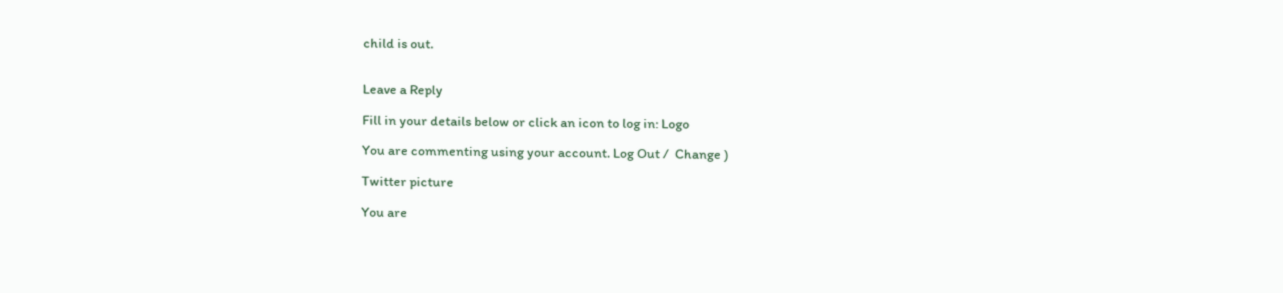child is out.


Leave a Reply

Fill in your details below or click an icon to log in: Logo

You are commenting using your account. Log Out /  Change )

Twitter picture

You are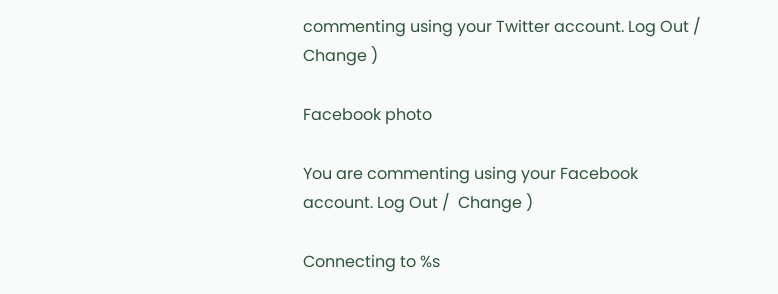commenting using your Twitter account. Log Out /  Change )

Facebook photo

You are commenting using your Facebook account. Log Out /  Change )

Connecting to %s